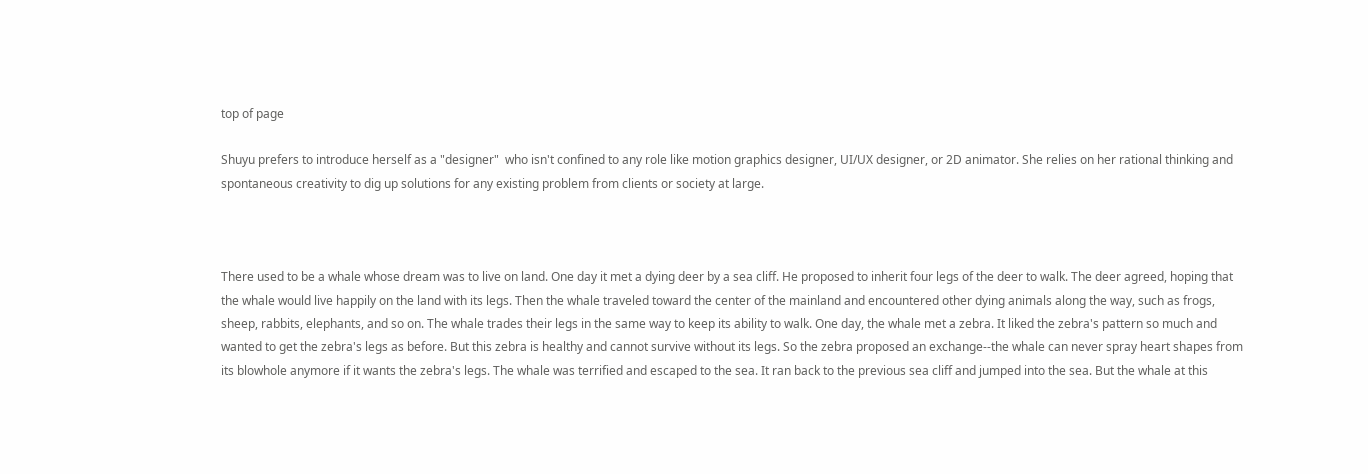top of page

Shuyu prefers to introduce herself as a "designer"  who isn't confined to any role like motion graphics designer, UI/UX designer, or 2D animator. She relies on her rational thinking and spontaneous creativity to dig up solutions for any existing problem from clients or society at large.



There used to be a whale whose dream was to live on land. One day it met a dying deer by a sea cliff. He proposed to inherit four legs of the deer to walk. The deer agreed, hoping that the whale would live happily on the land with its legs. Then the whale traveled toward the center of the mainland and encountered other dying animals along the way, such as frogs, sheep, rabbits, elephants, and so on. The whale trades their legs in the same way to keep its ability to walk. One day, the whale met a zebra. It liked the zebra's pattern so much and wanted to get the zebra's legs as before. But this zebra is healthy and cannot survive without its legs. So the zebra proposed an exchange--the whale can never spray heart shapes from its blowhole anymore if it wants the zebra's legs. The whale was terrified and escaped to the sea. It ran back to the previous sea cliff and jumped into the sea. But the whale at this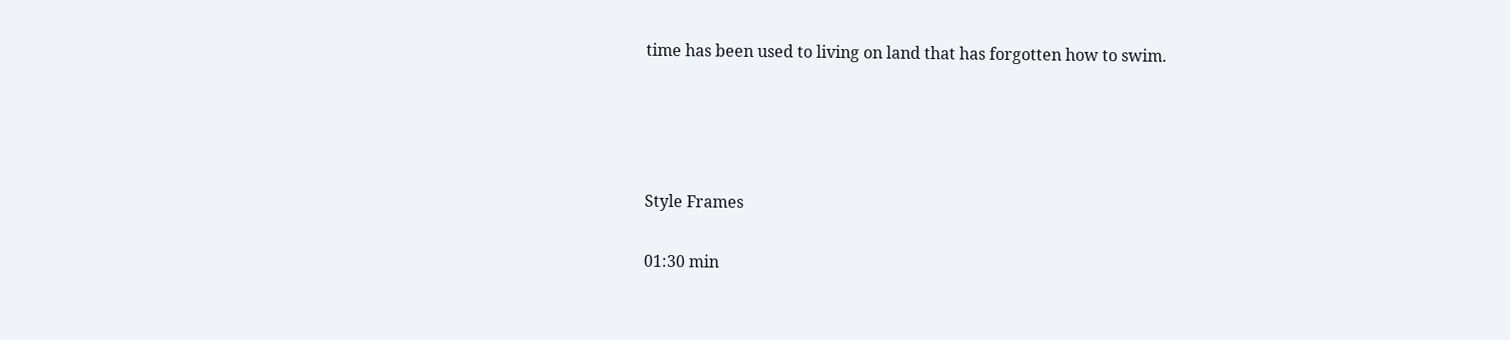time has been used to living on land that has forgotten how to swim.




Style Frames

01:30 min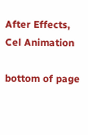After Effects, Cel Animation

bottom of page